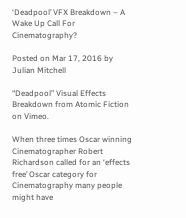‘Deadpool’ VFX Breakdown – A Wake Up Call For Cinematography?

Posted on Mar 17, 2016 by Julian Mitchell

“Deadpool” Visual Effects Breakdown from Atomic Fiction on Vimeo.

When three times Oscar winning Cinematographer Robert Richardson called for an ‘effects free’ Oscar category for Cinematography many people might have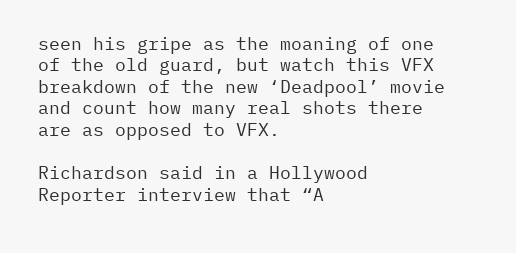seen his gripe as the moaning of one of the old guard, but watch this VFX breakdown of the new ‘Deadpool’ movie and count how many real shots there are as opposed to VFX.

Richardson said in a Hollywood Reporter interview that “A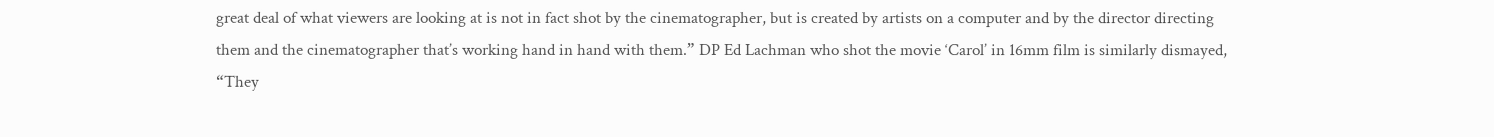great deal of what viewers are looking at is not in fact shot by the cinematographer, but is created by artists on a computer and by the director directing them and the cinematographer that’s working hand in hand with them.” DP Ed Lachman who shot the movie ‘Carol’ in 16mm film is similarly dismayed, “They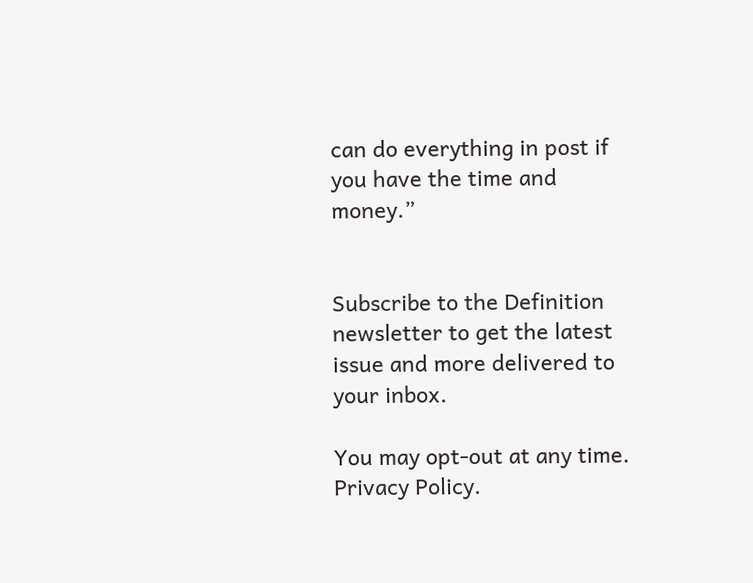can do everything in post if you have the time and money.”


Subscribe to the Definition newsletter to get the latest issue and more delivered to your inbox.

You may opt-out at any time. Privacy Policy.